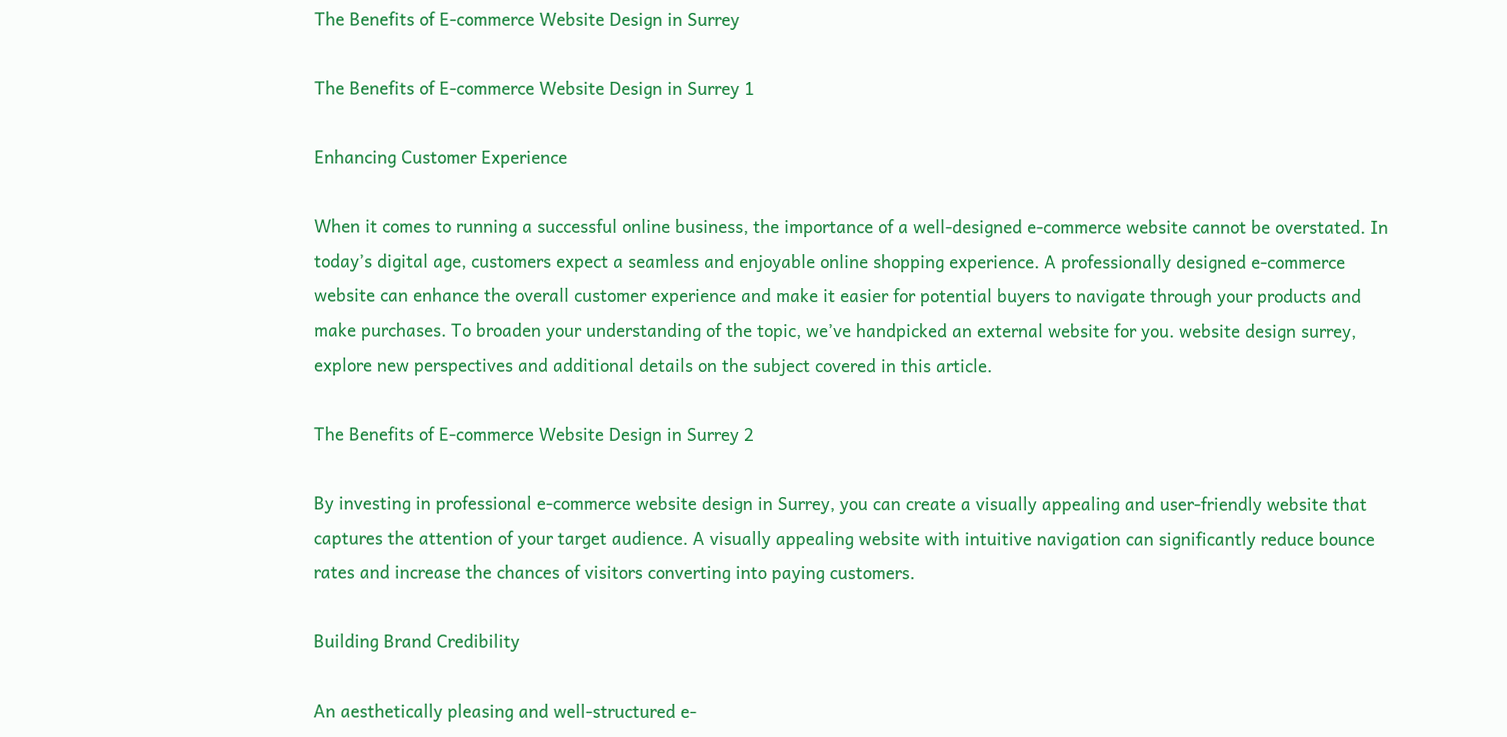The Benefits of E-commerce Website Design in Surrey

The Benefits of E-commerce Website Design in Surrey 1

Enhancing Customer Experience

When it comes to running a successful online business, the importance of a well-designed e-commerce website cannot be overstated. In today’s digital age, customers expect a seamless and enjoyable online shopping experience. A professionally designed e-commerce website can enhance the overall customer experience and make it easier for potential buyers to navigate through your products and make purchases. To broaden your understanding of the topic, we’ve handpicked an external website for you. website design surrey, explore new perspectives and additional details on the subject covered in this article.

The Benefits of E-commerce Website Design in Surrey 2

By investing in professional e-commerce website design in Surrey, you can create a visually appealing and user-friendly website that captures the attention of your target audience. A visually appealing website with intuitive navigation can significantly reduce bounce rates and increase the chances of visitors converting into paying customers.

Building Brand Credibility

An aesthetically pleasing and well-structured e-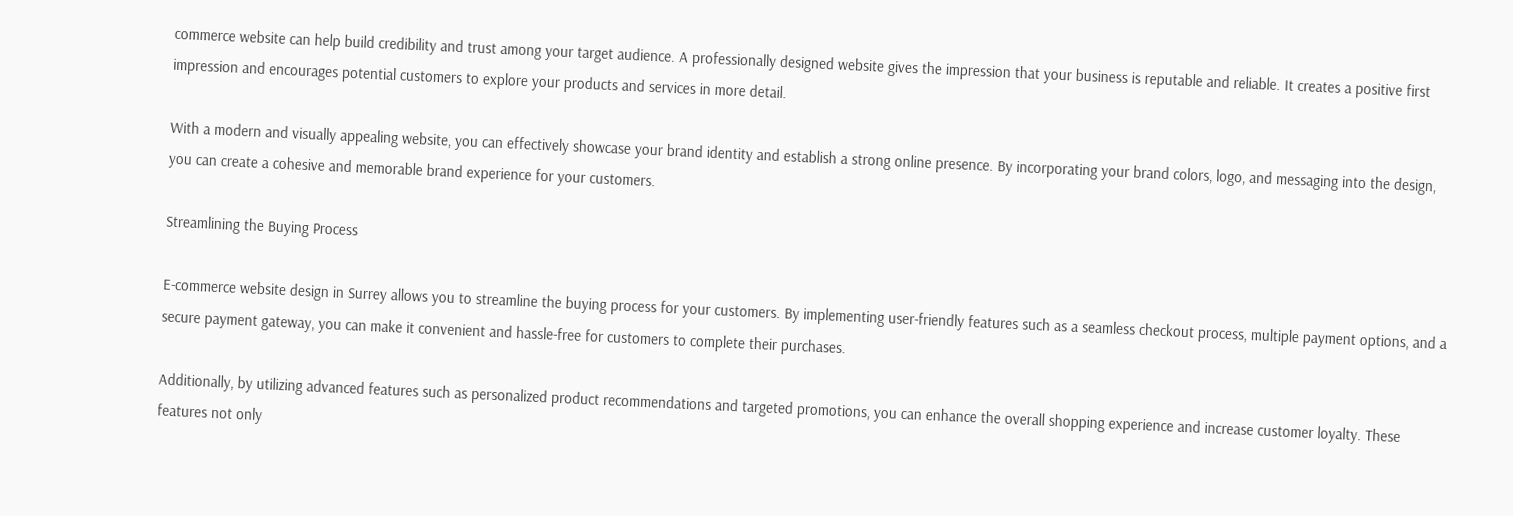commerce website can help build credibility and trust among your target audience. A professionally designed website gives the impression that your business is reputable and reliable. It creates a positive first impression and encourages potential customers to explore your products and services in more detail.

With a modern and visually appealing website, you can effectively showcase your brand identity and establish a strong online presence. By incorporating your brand colors, logo, and messaging into the design, you can create a cohesive and memorable brand experience for your customers.

Streamlining the Buying Process

E-commerce website design in Surrey allows you to streamline the buying process for your customers. By implementing user-friendly features such as a seamless checkout process, multiple payment options, and a secure payment gateway, you can make it convenient and hassle-free for customers to complete their purchases.

Additionally, by utilizing advanced features such as personalized product recommendations and targeted promotions, you can enhance the overall shopping experience and increase customer loyalty. These features not only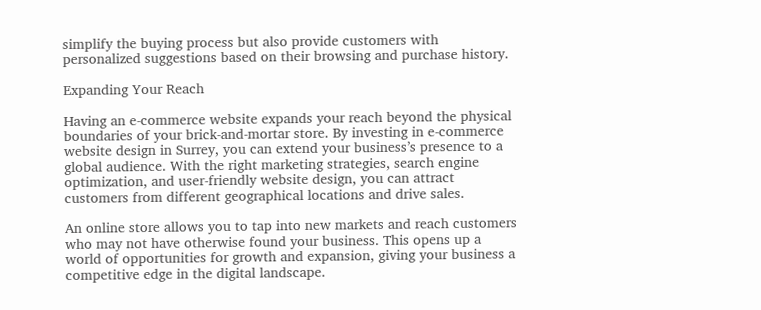simplify the buying process but also provide customers with personalized suggestions based on their browsing and purchase history.

Expanding Your Reach

Having an e-commerce website expands your reach beyond the physical boundaries of your brick-and-mortar store. By investing in e-commerce website design in Surrey, you can extend your business’s presence to a global audience. With the right marketing strategies, search engine optimization, and user-friendly website design, you can attract customers from different geographical locations and drive sales.

An online store allows you to tap into new markets and reach customers who may not have otherwise found your business. This opens up a world of opportunities for growth and expansion, giving your business a competitive edge in the digital landscape.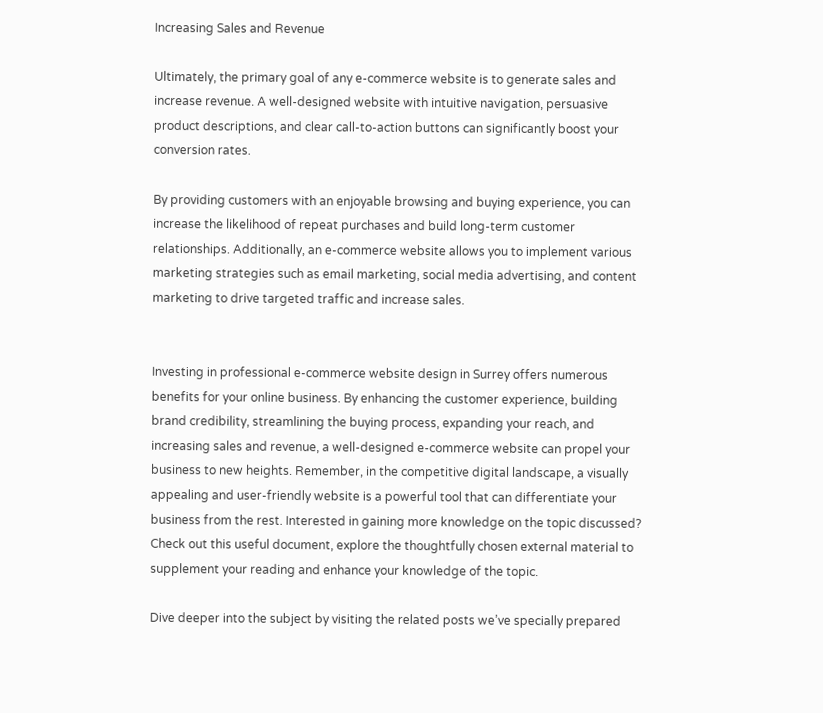Increasing Sales and Revenue

Ultimately, the primary goal of any e-commerce website is to generate sales and increase revenue. A well-designed website with intuitive navigation, persuasive product descriptions, and clear call-to-action buttons can significantly boost your conversion rates.

By providing customers with an enjoyable browsing and buying experience, you can increase the likelihood of repeat purchases and build long-term customer relationships. Additionally, an e-commerce website allows you to implement various marketing strategies such as email marketing, social media advertising, and content marketing to drive targeted traffic and increase sales.


Investing in professional e-commerce website design in Surrey offers numerous benefits for your online business. By enhancing the customer experience, building brand credibility, streamlining the buying process, expanding your reach, and increasing sales and revenue, a well-designed e-commerce website can propel your business to new heights. Remember, in the competitive digital landscape, a visually appealing and user-friendly website is a powerful tool that can differentiate your business from the rest. Interested in gaining more knowledge on the topic discussed? Check out this useful document, explore the thoughtfully chosen external material to supplement your reading and enhance your knowledge of the topic.

Dive deeper into the subject by visiting the related posts we’ve specially prepared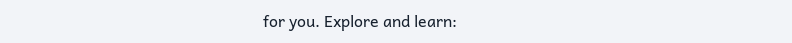for you. Explore and learn: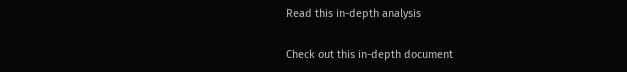Read this in-depth analysis

Check out this in-depth document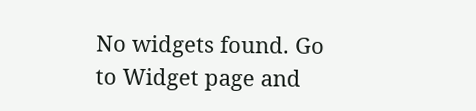No widgets found. Go to Widget page and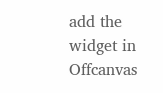add the widget in Offcanvas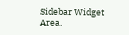Sidebar Widget Area.